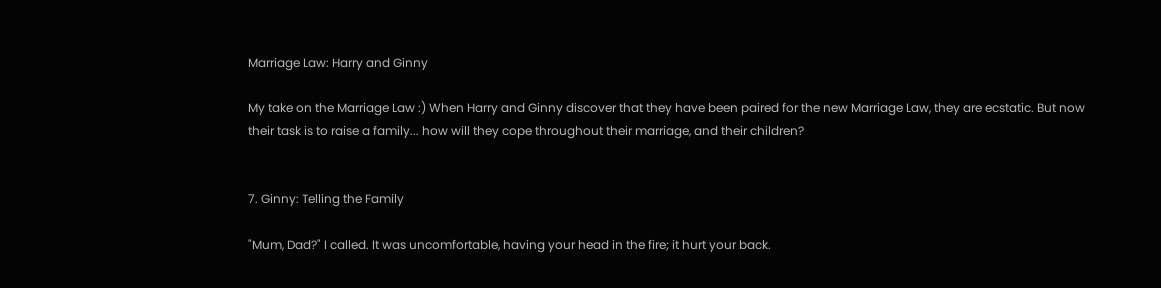Marriage Law: Harry and Ginny

My take on the Marriage Law :) When Harry and Ginny discover that they have been paired for the new Marriage Law, they are ecstatic. But now their task is to raise a family... how will they cope throughout their marriage, and their children?


7. Ginny: Telling the Family

"Mum, Dad?" I called. It was uncomfortable, having your head in the fire; it hurt your back.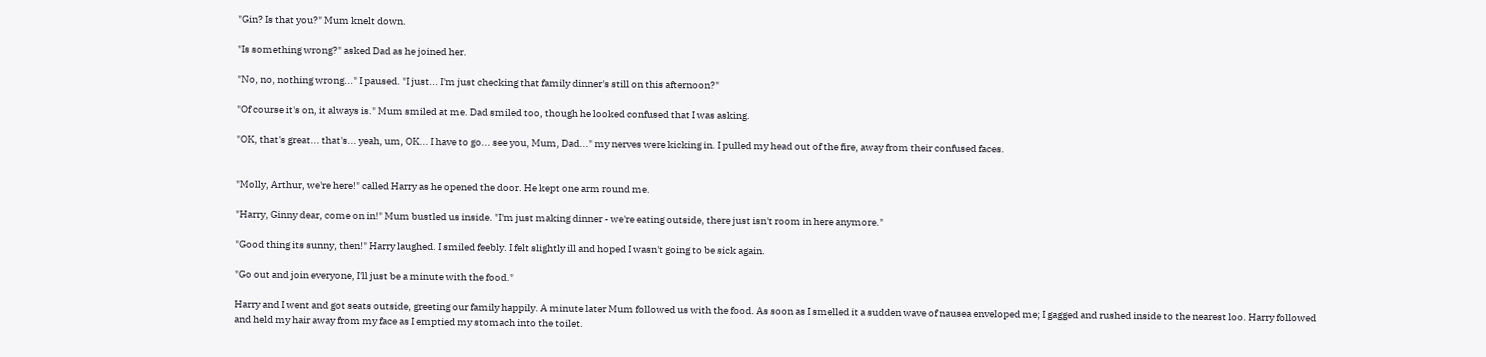"Gin? Is that you?" Mum knelt down.

"Is something wrong?" asked Dad as he joined her.

"No, no, nothing wrong..." I paused. "I just... I'm just checking that family dinner's still on this afternoon?"

"Of course it's on, it always is." Mum smiled at me. Dad smiled too, though he looked confused that I was asking.

"OK, that's great... that's... yeah, um, OK... I have to go... see you, Mum, Dad..." my nerves were kicking in. I pulled my head out of the fire, away from their confused faces.


"Molly, Arthur, we're here!" called Harry as he opened the door. He kept one arm round me.

"Harry, Ginny dear, come on in!" Mum bustled us inside. "I'm just making dinner - we're eating outside, there just isn't room in here anymore."

"Good thing its sunny, then!" Harry laughed. I smiled feebly. I felt slightly ill and hoped I wasn't going to be sick again.

"Go out and join everyone, I'll just be a minute with the food."

Harry and I went and got seats outside, greeting our family happily. A minute later Mum followed us with the food. As soon as I smelled it a sudden wave of nausea enveloped me; I gagged and rushed inside to the nearest loo. Harry followed and held my hair away from my face as I emptied my stomach into the toilet.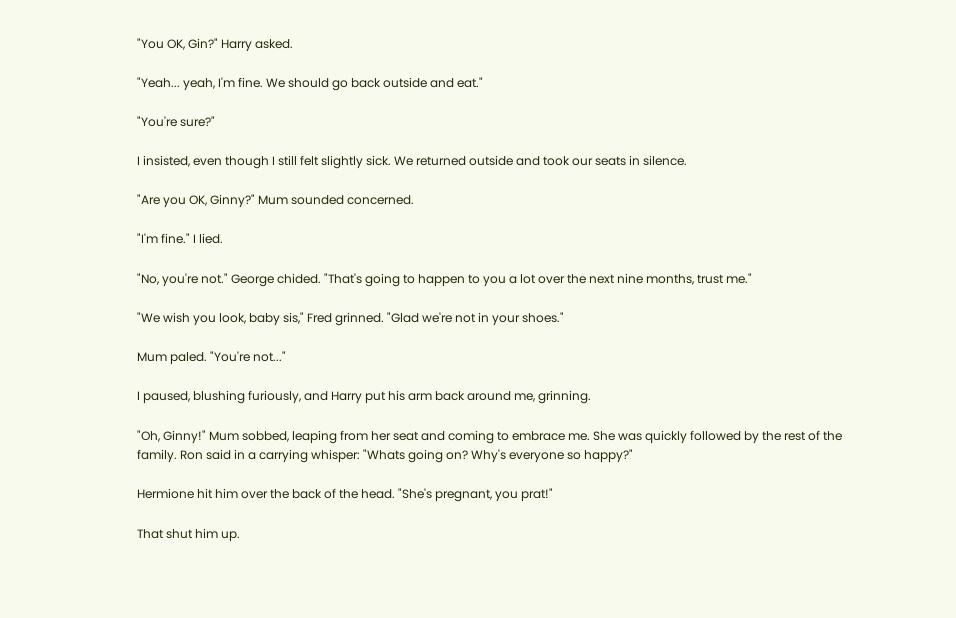"You OK, Gin?" Harry asked.

"Yeah... yeah, I'm fine. We should go back outside and eat."

"You're sure?"

I insisted, even though I still felt slightly sick. We returned outside and took our seats in silence.

"Are you OK, Ginny?" Mum sounded concerned.

"I'm fine." I lied.

"No, you're not." George chided. "That's going to happen to you a lot over the next nine months, trust me."

"We wish you look, baby sis," Fred grinned. "Glad we're not in your shoes."

Mum paled. "You're not..."

I paused, blushing furiously, and Harry put his arm back around me, grinning.

"Oh, Ginny!" Mum sobbed, leaping from her seat and coming to embrace me. She was quickly followed by the rest of the family. Ron said in a carrying whisper: "Whats going on? Why's everyone so happy?"

Hermione hit him over the back of the head. "She's pregnant, you prat!"

That shut him up.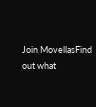Join MovellasFind out what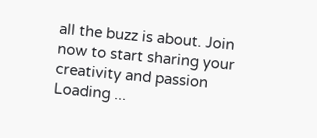all the buzz is about. Join now to start sharing your creativity and passion
Loading ...